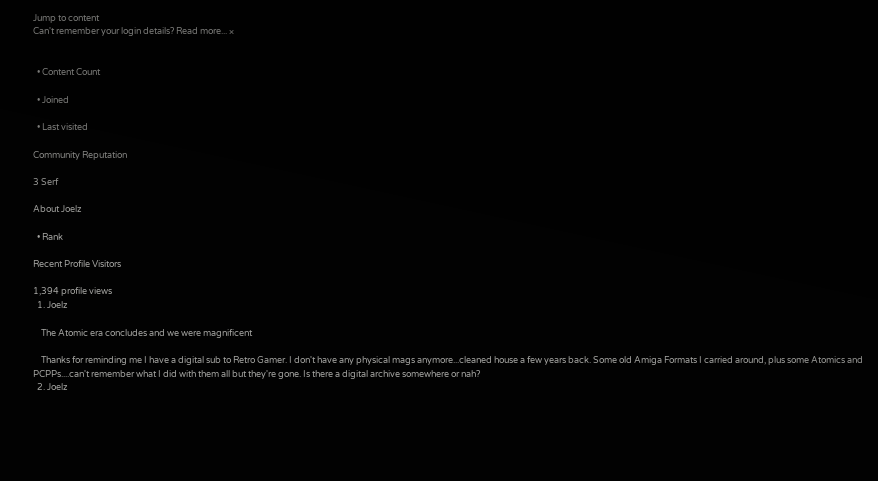Jump to content
Can't remember your login details? Read more... ×


  • Content Count

  • Joined

  • Last visited

Community Reputation

3 Serf

About Joelz

  • Rank

Recent Profile Visitors

1,394 profile views
  1. Joelz

    The Atomic era concludes and we were magnificent

    Thanks for reminding me I have a digital sub to Retro Gamer. I don't have any physical mags anymore...cleaned house a few years back. Some old Amiga Formats I carried around, plus some Atomics and PCPPs....can't remember what I did with them all but they're gone. Is there a digital archive somewhere or nah?
  2. Joelz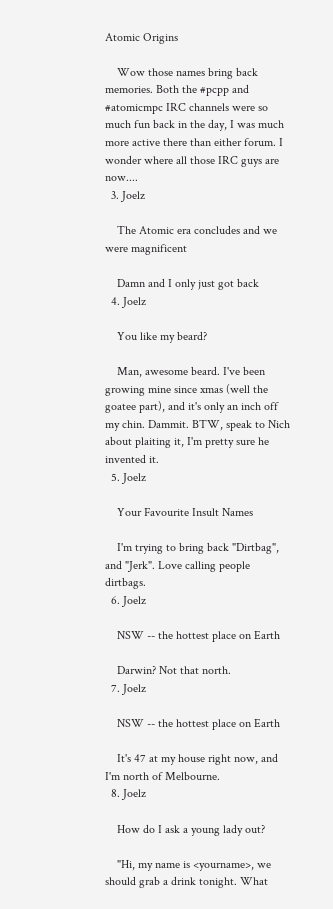Atomic Origins

    Wow those names bring back memories. Both the #pcpp and #atomicmpc IRC channels were so much fun back in the day, I was much more active there than either forum. I wonder where all those IRC guys are now....
  3. Joelz

    The Atomic era concludes and we were magnificent

    Damn and I only just got back
  4. Joelz

    You like my beard?

    Man, awesome beard. I've been growing mine since xmas (well the goatee part), and it's only an inch off my chin. Dammit. BTW, speak to Nich about plaiting it, I'm pretty sure he invented it.
  5. Joelz

    Your Favourite Insult Names

    I'm trying to bring back "Dirtbag", and "Jerk". Love calling people dirtbags.
  6. Joelz

    NSW -- the hottest place on Earth

    Darwin? Not that north.
  7. Joelz

    NSW -- the hottest place on Earth

    It's 47 at my house right now, and I'm north of Melbourne.
  8. Joelz

    How do I ask a young lady out?

    "Hi, my name is <yourname>, we should grab a drink tonight. What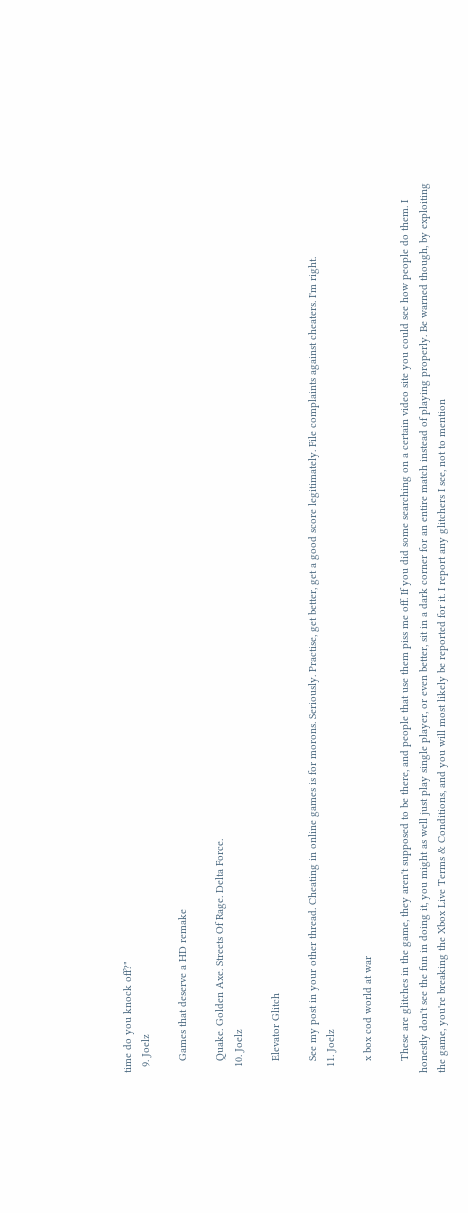time do you knock off?"
  9. Joelz

    Games that deserve a HD remake

    Quake. Golden Axe. Streets Of Rage. Delta Force.
  10. Joelz

    Elevator Glitch

    See my post in your other thread. Cheating in online games is for morons. Seriously. Practise, get better, get a good score legitimately. File complaints against cheaters. I'm right.
  11. Joelz

    x box cod world at war

    These are glitches in the game, they aren't supposed to be there, and people that use them piss me off. If you did some searching on a certain video site you could see how people do them. I honestly don't see the fun in doing it, you might as well just play single player, or even better, sit in a dark corner for an entire match instead of playing properly. Be warned though, by exploiting the game, you're breaking the Xbox Live Terms & Conditions, and you will most likely be reported for it. I report any glitchers I see, not to mention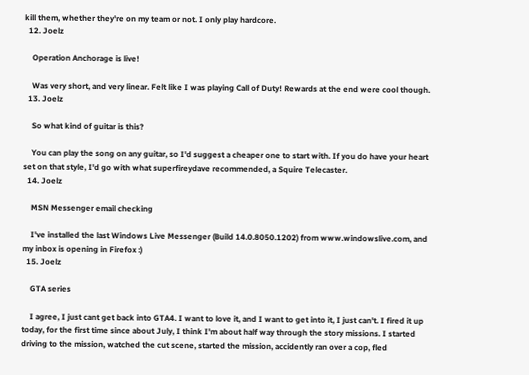kill them, whether they're on my team or not. I only play hardcore.
  12. Joelz

    Operation Anchorage is live!

    Was very short, and very linear. Felt like I was playing Call of Duty! Rewards at the end were cool though.
  13. Joelz

    So what kind of guitar is this?

    You can play the song on any guitar, so I'd suggest a cheaper one to start with. If you do have your heart set on that style, I'd go with what superfireydave recommended, a Squire Telecaster.
  14. Joelz

    MSN Messenger email checking

    I've installed the last Windows Live Messenger (Build 14.0.8050.1202) from www.windowslive.com, and my inbox is opening in Firefox :)
  15. Joelz

    GTA series

    I agree, I just cant get back into GTA4. I want to love it, and I want to get into it, I just can't. I fired it up today, for the first time since about July, I think I'm about half way through the story missions. I started driving to the mission, watched the cut scene, started the mission, accidently ran over a cop, fled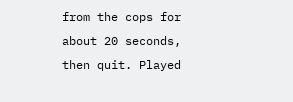from the cops for about 20 seconds, then quit. Played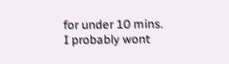for under 10 mins. I probably wont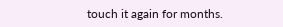touch it again for months.